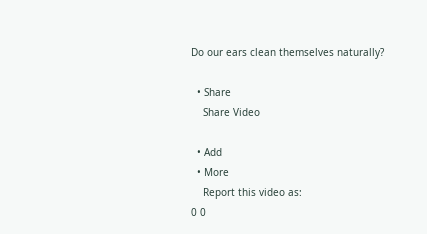Do our ears clean themselves naturally?

  • Share
    Share Video

  • Add
  • More
    Report this video as:
0 0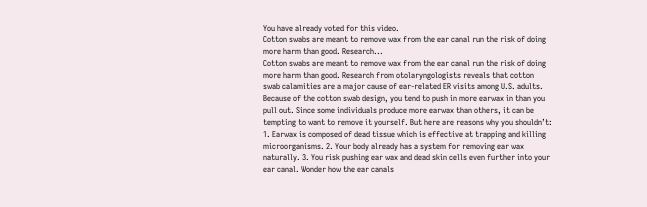You have already voted for this video.
Cotton swabs are meant to remove wax from the ear canal run the risk of doing more harm than good. Research...
Cotton swabs are meant to remove wax from the ear canal run the risk of doing more harm than good. Research from otolaryngologists reveals that cotton swab calamities are a major cause of ear-related ER visits among U.S. adults. Because of the cotton swab design, you tend to push in more earwax in than you pull out. Since some individuals produce more earwax than others, it can be tempting to want to remove it yourself. But here are reasons why you shouldn’t: 1. Earwax is composed of dead tissue which is effective at trapping and killing microorganisms. 2. Your body already has a system for removing ear wax naturally. 3. You risk pushing ear wax and dead skin cells even further into your ear canal. Wonder how the ear canals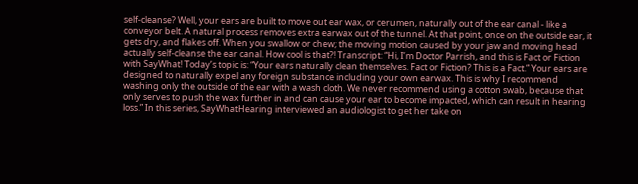self-cleanse? Well, your ears are built to move out ear wax, or cerumen, naturally out of the ear canal - like a conveyor belt. A natural process removes extra earwax out of the tunnel. At that point, once on the outside ear, it gets dry, and flakes off. When you swallow or chew; the moving motion caused by your jaw and moving head actually self-cleanse the ear canal. How cool is that?! Transcript: “Hi, I’m Doctor Parrish, and this is Fact or Fiction with SayWhat! Today’s topic is: “Your ears naturally clean themselves. Fact or Fiction? This is a Fact.” Your ears are designed to naturally expel any foreign substance including your own earwax. This is why I recommend washing only the outside of the ear with a wash cloth. We never recommend using a cotton swab, because that only serves to push the wax further in and can cause your ear to become impacted, which can result in hearing loss.” In this series, SayWhatHearing interviewed an audiologist to get her take on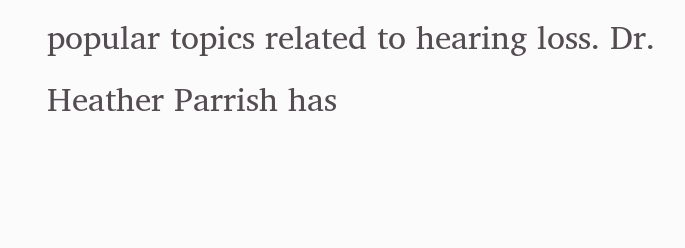popular topics related to hearing loss. Dr. Heather Parrish has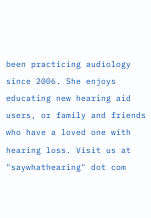been practicing audiology since 2006. She enjoys educating new hearing aid users, or family and friends who have a loved one with hearing loss. Visit us at "saywhathearing" dot com